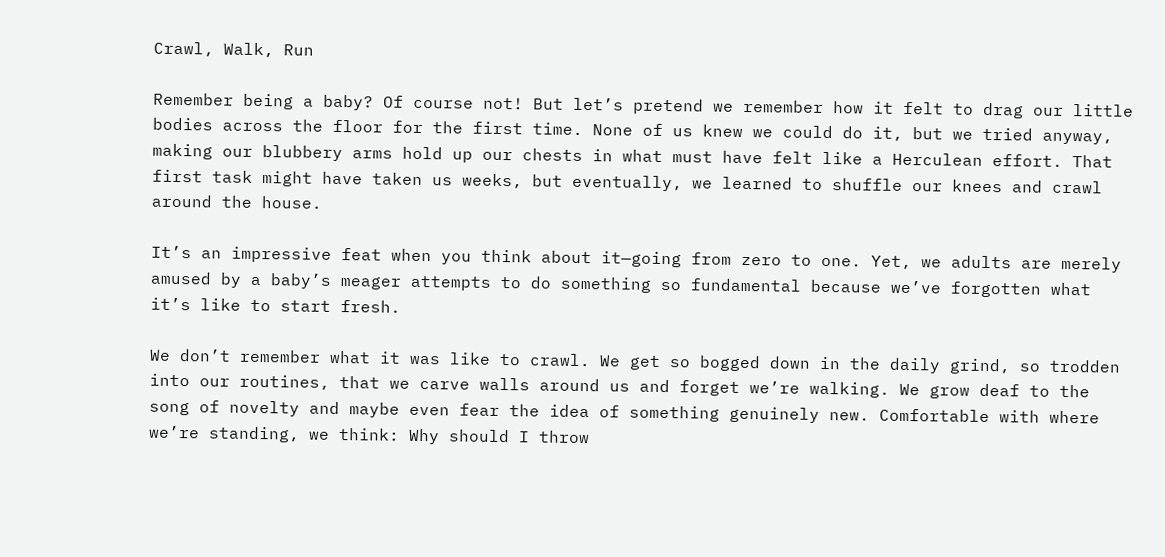Crawl, Walk, Run

Remember being a baby? Of course not! But let’s pretend we remember how it felt to drag our little bodies across the floor for the first time. None of us knew we could do it, but we tried anyway, making our blubbery arms hold up our chests in what must have felt like a Herculean effort. That first task might have taken us weeks, but eventually, we learned to shuffle our knees and crawl around the house.

It’s an impressive feat when you think about it—going from zero to one. Yet, we adults are merely amused by a baby’s meager attempts to do something so fundamental because we’ve forgotten what it’s like to start fresh.

We don’t remember what it was like to crawl. We get so bogged down in the daily grind, so trodden into our routines, that we carve walls around us and forget we’re walking. We grow deaf to the song of novelty and maybe even fear the idea of something genuinely new. Comfortable with where we’re standing, we think: Why should I throw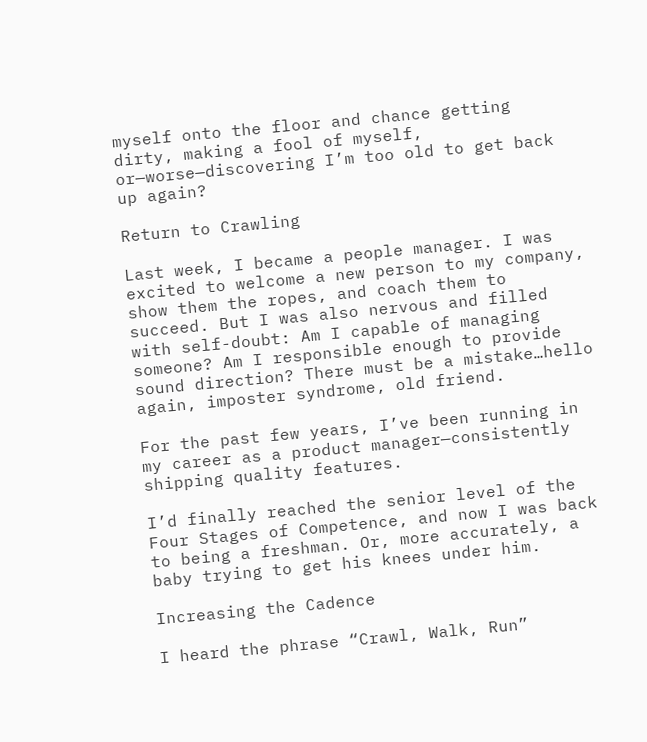myself onto the floor and chance getting dirty, making a fool of myself, or—worse—discovering I’m too old to get back up again?

Return to Crawling

Last week, I became a people manager. I was excited to welcome a new person to my company, show them the ropes, and coach them to succeed. But I was also nervous and filled with self-doubt: Am I capable of managing someone? Am I responsible enough to provide sound direction? There must be a mistake…hello again, imposter syndrome, old friend.

For the past few years, I’ve been running in my career as a product manager—consistently shipping quality features.

I’d finally reached the senior level of the Four Stages of Competence, and now I was back to being a freshman. Or, more accurately, a baby trying to get his knees under him.

Increasing the Cadence

I heard the phrase “Crawl, Walk, Run”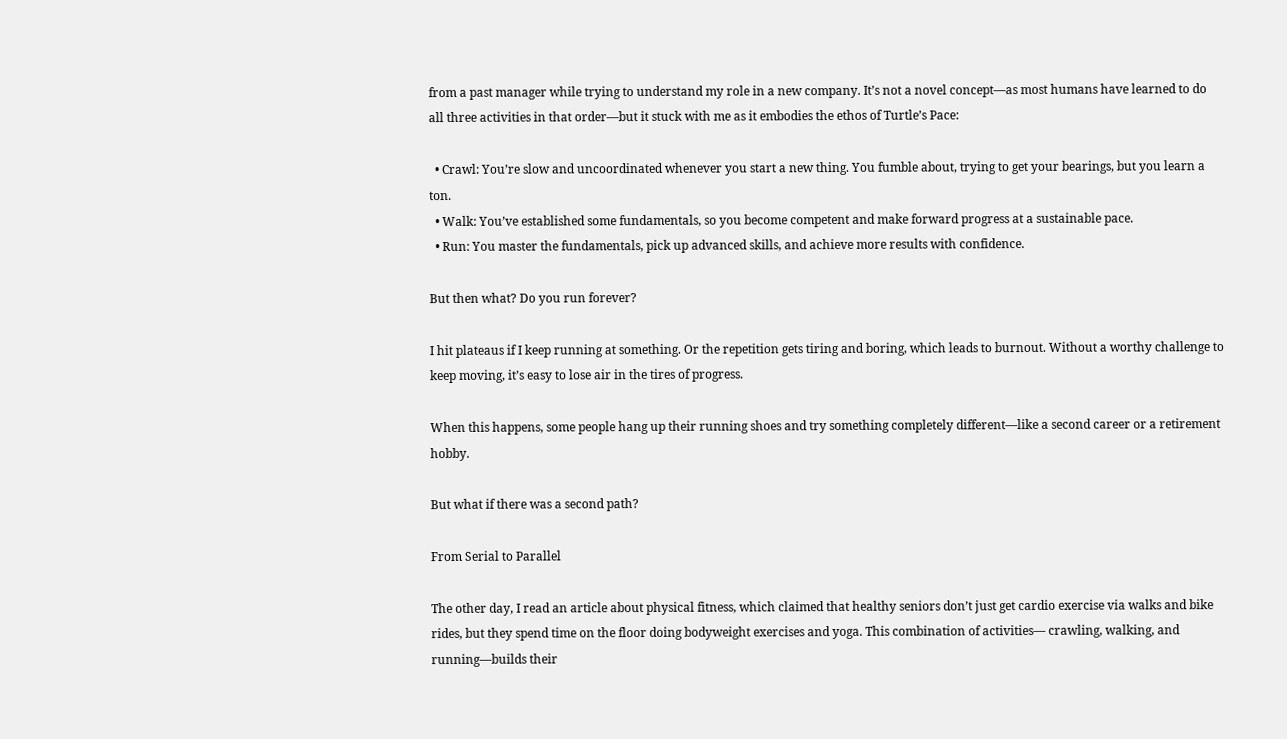from a past manager while trying to understand my role in a new company. It’s not a novel concept—as most humans have learned to do all three activities in that order—but it stuck with me as it embodies the ethos of Turtle’s Pace:

  • Crawl: You’re slow and uncoordinated whenever you start a new thing. You fumble about, trying to get your bearings, but you learn a ton.
  • Walk: You’ve established some fundamentals, so you become competent and make forward progress at a sustainable pace.
  • Run: You master the fundamentals, pick up advanced skills, and achieve more results with confidence.

But then what? Do you run forever?

I hit plateaus if I keep running at something. Or the repetition gets tiring and boring, which leads to burnout. Without a worthy challenge to keep moving, it’s easy to lose air in the tires of progress.

When this happens, some people hang up their running shoes and try something completely different—like a second career or a retirement hobby.

But what if there was a second path?

From Serial to Parallel

The other day, I read an article about physical fitness, which claimed that healthy seniors don’t just get cardio exercise via walks and bike rides, but they spend time on the floor doing bodyweight exercises and yoga. This combination of activities— crawling, walking, and running—builds their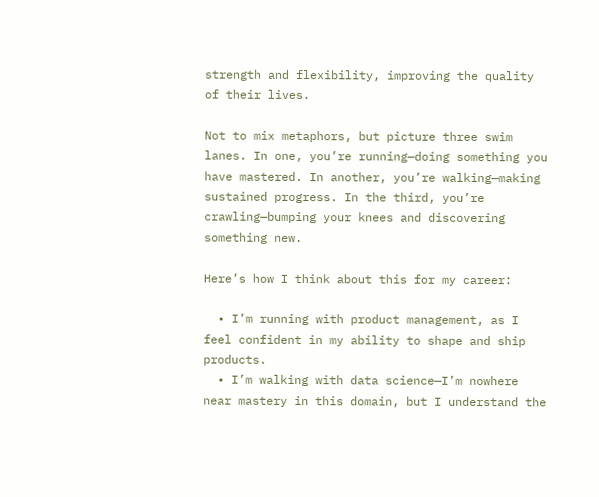strength and flexibility, improving the quality of their lives.

Not to mix metaphors, but picture three swim lanes. In one, you’re running—doing something you have mastered. In another, you’re walking—making sustained progress. In the third, you’re crawling—bumping your knees and discovering something new.

Here’s how I think about this for my career:

  • I’m running with product management, as I feel confident in my ability to shape and ship products.
  • I’m walking with data science—I’m nowhere near mastery in this domain, but I understand the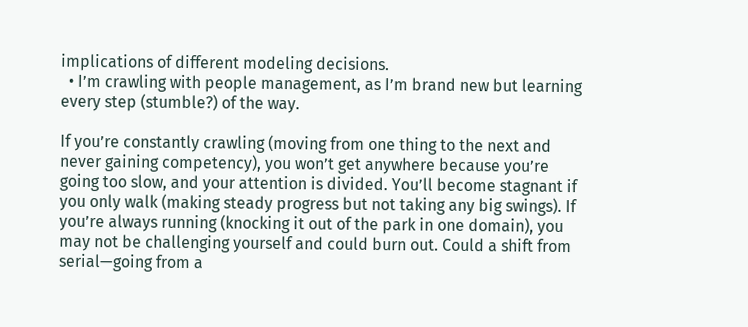implications of different modeling decisions.
  • I’m crawling with people management, as I’m brand new but learning every step (stumble?) of the way.

If you’re constantly crawling (moving from one thing to the next and never gaining competency), you won’t get anywhere because you’re going too slow, and your attention is divided. You’ll become stagnant if you only walk (making steady progress but not taking any big swings). If you’re always running (knocking it out of the park in one domain), you may not be challenging yourself and could burn out. Could a shift from serial—going from a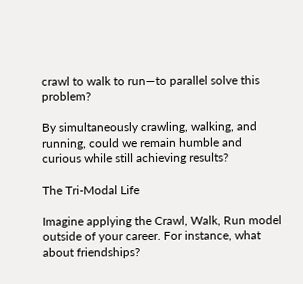crawl to walk to run—to parallel solve this problem?

By simultaneously crawling, walking, and running, could we remain humble and curious while still achieving results?

The Tri-Modal Life

Imagine applying the Crawl, Walk, Run model outside of your career. For instance, what about friendships?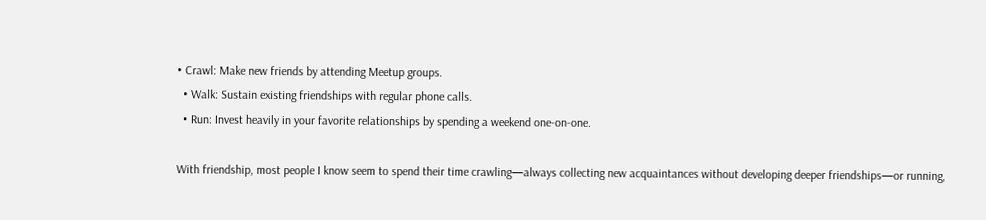• Crawl: Make new friends by attending Meetup groups.
  • Walk: Sustain existing friendships with regular phone calls.
  • Run: Invest heavily in your favorite relationships by spending a weekend one-on-one.

With friendship, most people I know seem to spend their time crawling—always collecting new acquaintances without developing deeper friendships—or running,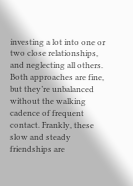investing a lot into one or two close relationships, and neglecting all others. Both approaches are fine, but they’re unbalanced without the walking cadence of frequent contact. Frankly, these slow and steady friendships are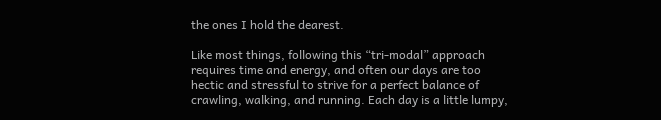the ones I hold the dearest.

Like most things, following this “tri-modal” approach requires time and energy, and often our days are too hectic and stressful to strive for a perfect balance of crawling, walking, and running. Each day is a little lumpy,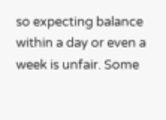so expecting balance within a day or even a week is unfair. Some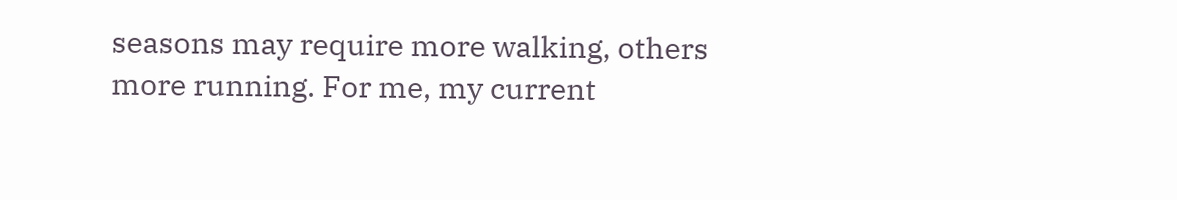seasons may require more walking, others more running. For me, my current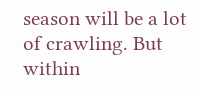season will be a lot of crawling. But within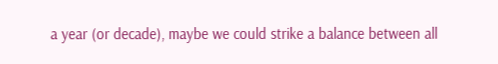a year (or decade), maybe we could strike a balance between all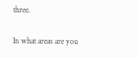three.

In what areas are you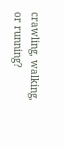crawling, walking, or running?